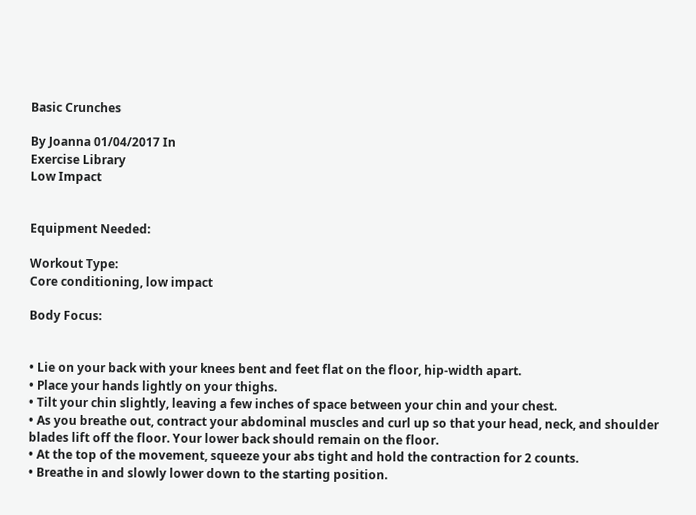Basic Crunches

By Joanna 01/04/2017 In
Exercise Library
Low Impact


Equipment Needed:

Workout Type:
Core conditioning, low impact

Body Focus:


• Lie on your back with your knees bent and feet flat on the floor, hip-width apart.
• Place your hands lightly on your thighs.
• Tilt your chin slightly, leaving a few inches of space between your chin and your chest.
• As you breathe out, contract your abdominal muscles and curl up so that your head, neck, and shoulder blades lift off the floor. Your lower back should remain on the floor.
• At the top of the movement, squeeze your abs tight and hold the contraction for 2 counts.
• Breathe in and slowly lower down to the starting position.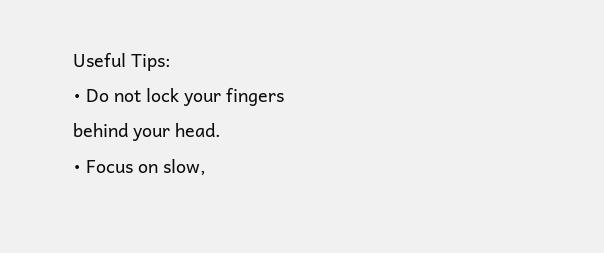Useful Tips:
• Do not lock your fingers behind your head.
• Focus on slow,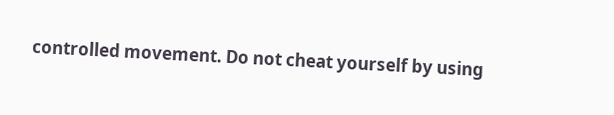controlled movement. Do not cheat yourself by using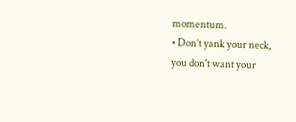momentum.
• Don’t yank your neck, you don't want your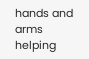hands and arms helping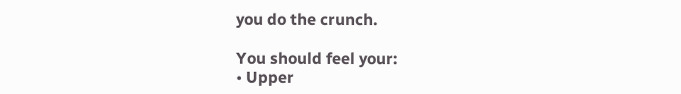you do the crunch.

You should feel your:
• Upper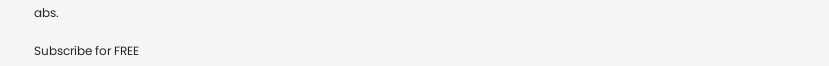abs.

Subscribe for FREE